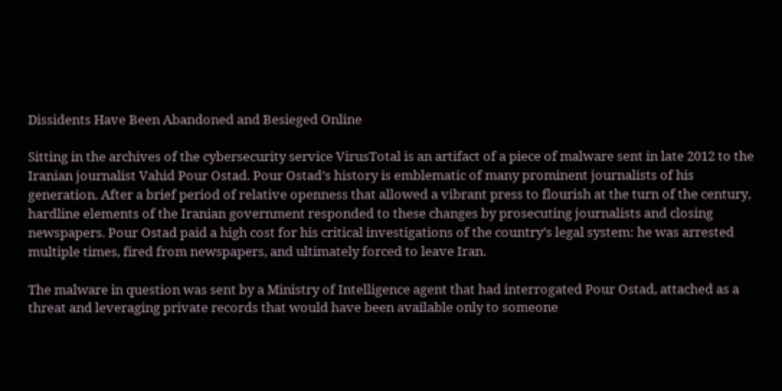Dissidents Have Been Abandoned and Besieged Online

Sitting in the archives of the cybersecurity service VirusTotal is an artifact of a piece of malware sent in late 2012 to the Iranian journalist Vahid Pour Ostad. Pour Ostad’s history is emblematic of many prominent journalists of his generation. After a brief period of relative openness that allowed a vibrant press to flourish at the turn of the century, hardline elements of the Iranian government responded to these changes by prosecuting journalists and closing newspapers. Pour Ostad paid a high cost for his critical investigations of the country’s legal system: he was arrested multiple times, fired from newspapers, and ultimately forced to leave Iran.

The malware in question was sent by a Ministry of Intelligence agent that had interrogated Pour Ostad, attached as a threat and leveraging private records that would have been available only to someone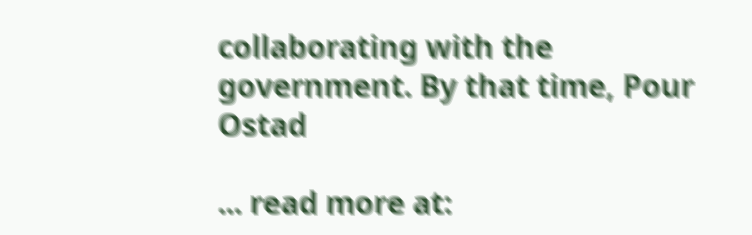collaborating with the government. By that time, Pour Ostad

... read more at: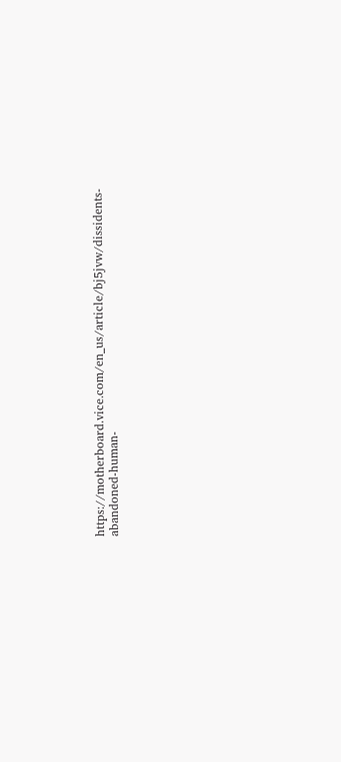https://motherboard.vice.com/en_us/article/bj5jvw/dissidents-abandoned-human-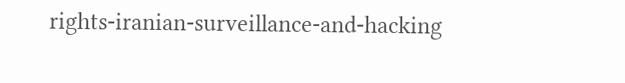rights-iranian-surveillance-and-hacking